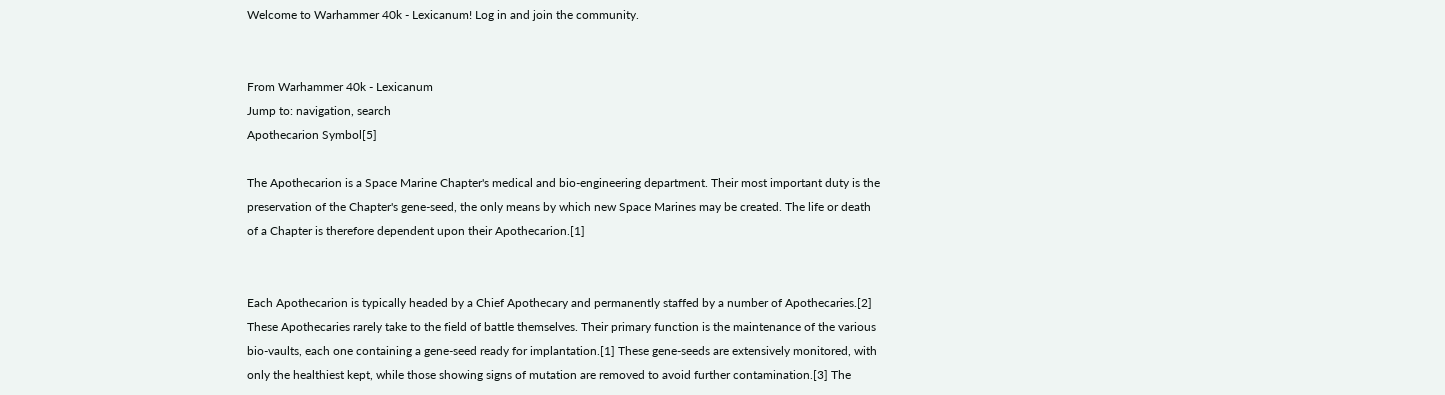Welcome to Warhammer 40k - Lexicanum! Log in and join the community.


From Warhammer 40k - Lexicanum
Jump to: navigation, search
Apothecarion Symbol[5]

The Apothecarion is a Space Marine Chapter's medical and bio-engineering department. Their most important duty is the preservation of the Chapter's gene-seed, the only means by which new Space Marines may be created. The life or death of a Chapter is therefore dependent upon their Apothecarion.[1]


Each Apothecarion is typically headed by a Chief Apothecary and permanently staffed by a number of Apothecaries.[2] These Apothecaries rarely take to the field of battle themselves. Their primary function is the maintenance of the various bio-vaults, each one containing a gene-seed ready for implantation.[1] These gene-seeds are extensively monitored, with only the healthiest kept, while those showing signs of mutation are removed to avoid further contamination.[3] The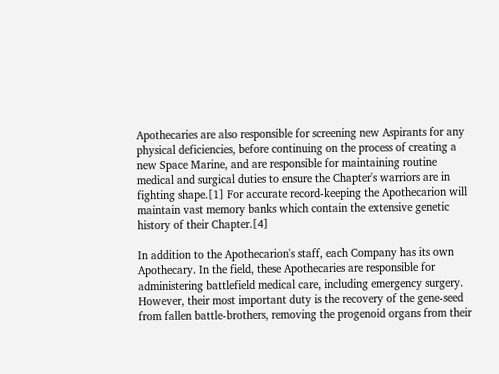Apothecaries are also responsible for screening new Aspirants for any physical deficiencies, before continuing on the process of creating a new Space Marine, and are responsible for maintaining routine medical and surgical duties to ensure the Chapter's warriors are in fighting shape.[1] For accurate record-keeping the Apothecarion will maintain vast memory banks which contain the extensive genetic history of their Chapter.[4]

In addition to the Apothecarion's staff, each Company has its own Apothecary. In the field, these Apothecaries are responsible for administering battlefield medical care, including emergency surgery. However, their most important duty is the recovery of the gene-seed from fallen battle-brothers, removing the progenoid organs from their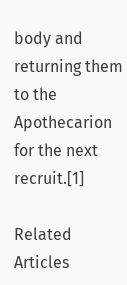body and returning them to the Apothecarion for the next recruit.[1]

Related Articles